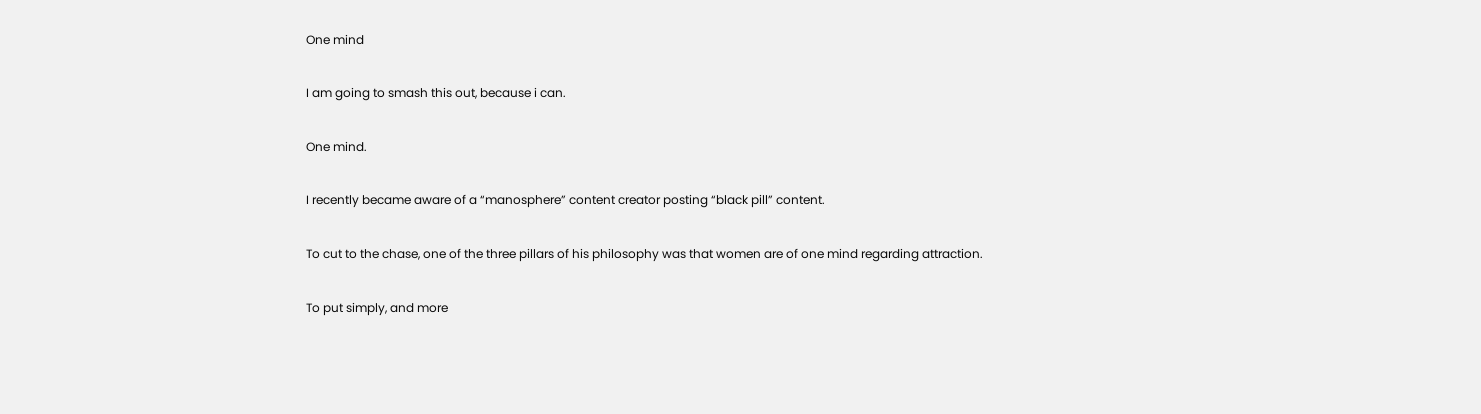One mind

I am going to smash this out, because i can.

One mind.

I recently became aware of a “manosphere” content creator posting “black pill” content.

To cut to the chase, one of the three pillars of his philosophy was that women are of one mind regarding attraction.

To put simply, and more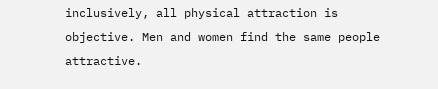inclusively, all physical attraction is objective. Men and women find the same people attractive.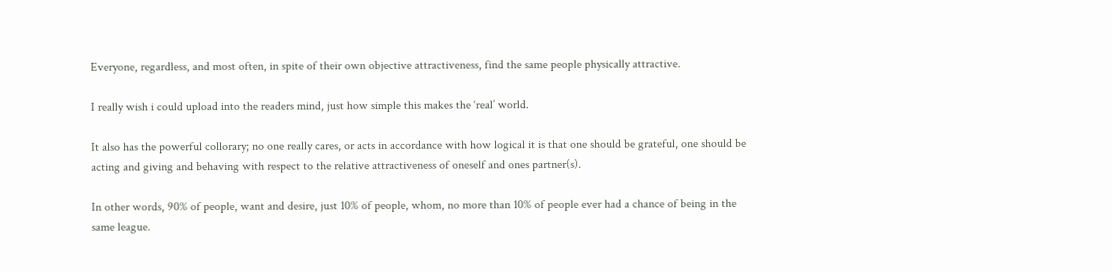Everyone, regardless, and most often, in spite of their own objective attractiveness, find the same people physically attractive.

I really wish i could upload into the readers mind, just how simple this makes the ‘real’ world.

It also has the powerful collorary; no one really cares, or acts in accordance with how logical it is that one should be grateful, one should be acting and giving and behaving with respect to the relative attractiveness of oneself and ones partner(s).

In other words, 90% of people, want and desire, just 10% of people, whom, no more than 10% of people ever had a chance of being in the same league.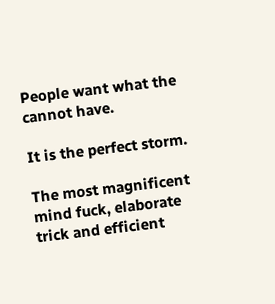People want what the cannot have.

It is the perfect storm.

The most magnificent mind fuck, elaborate trick and efficient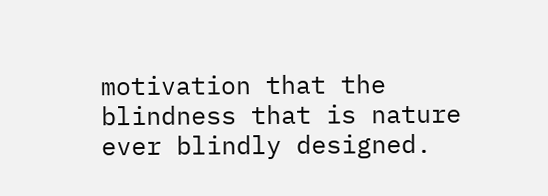motivation that the blindness that is nature ever blindly designed.